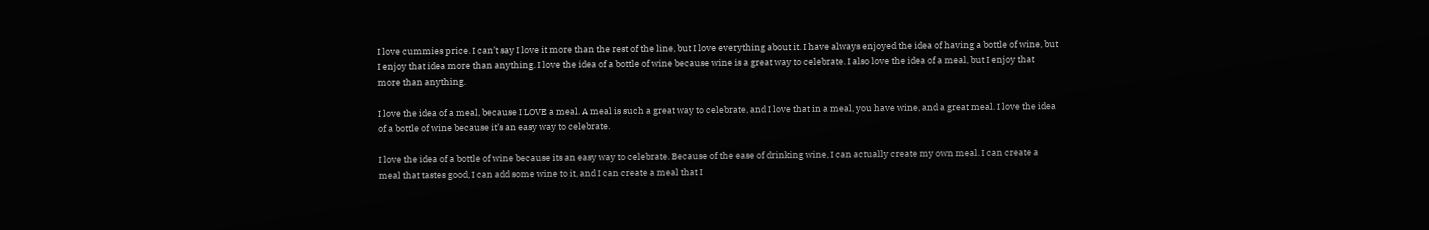I love cummies price. I can’t say I love it more than the rest of the line, but I love everything about it. I have always enjoyed the idea of having a bottle of wine, but I enjoy that idea more than anything. I love the idea of a bottle of wine because wine is a great way to celebrate. I also love the idea of a meal, but I enjoy that more than anything.

I love the idea of a meal, because I LOVE a meal. A meal is such a great way to celebrate, and I love that in a meal, you have wine, and a great meal. I love the idea of a bottle of wine because it’s an easy way to celebrate.

I love the idea of a bottle of wine because its an easy way to celebrate. Because of the ease of drinking wine, I can actually create my own meal. I can create a meal that tastes good, I can add some wine to it, and I can create a meal that I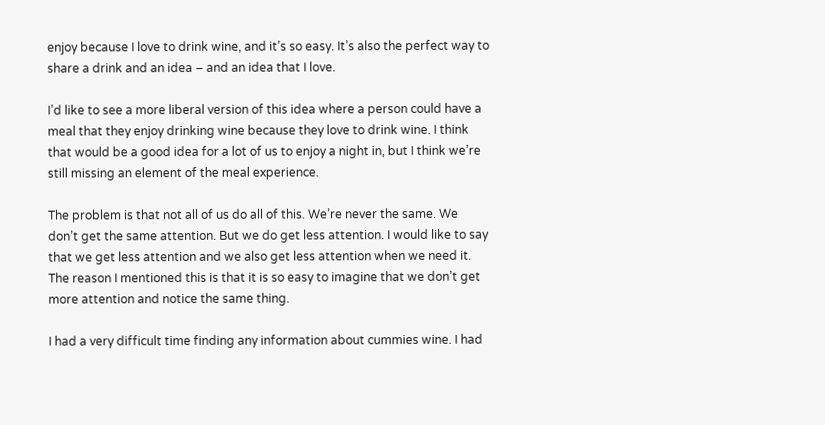enjoy because I love to drink wine, and it’s so easy. It’s also the perfect way to share a drink and an idea – and an idea that I love.

I’d like to see a more liberal version of this idea where a person could have a meal that they enjoy drinking wine because they love to drink wine. I think that would be a good idea for a lot of us to enjoy a night in, but I think we’re still missing an element of the meal experience.

The problem is that not all of us do all of this. We’re never the same. We don’t get the same attention. But we do get less attention. I would like to say that we get less attention and we also get less attention when we need it. The reason I mentioned this is that it is so easy to imagine that we don’t get more attention and notice the same thing.

I had a very difficult time finding any information about cummies wine. I had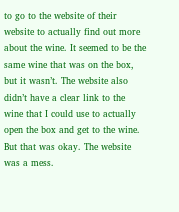to go to the website of their website to actually find out more about the wine. It seemed to be the same wine that was on the box, but it wasn’t. The website also didn’t have a clear link to the wine that I could use to actually open the box and get to the wine. But that was okay. The website was a mess.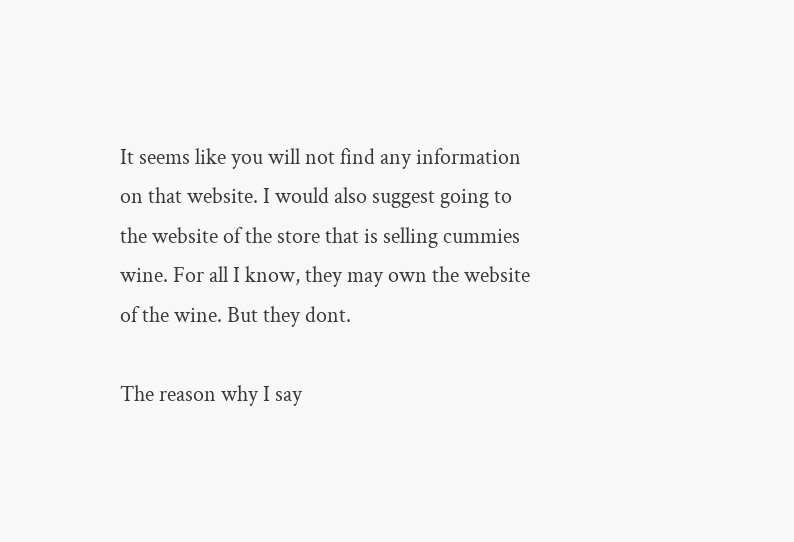It seems like you will not find any information on that website. I would also suggest going to the website of the store that is selling cummies wine. For all I know, they may own the website of the wine. But they dont.

The reason why I say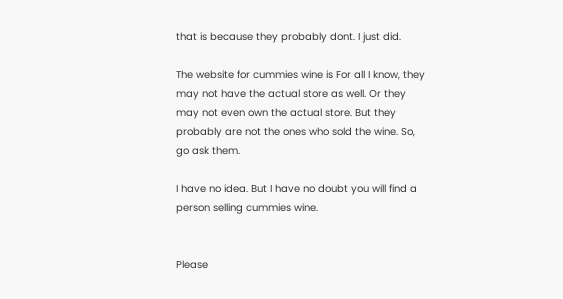that is because they probably dont. I just did.

The website for cummies wine is For all I know, they may not have the actual store as well. Or they may not even own the actual store. But they probably are not the ones who sold the wine. So, go ask them.

I have no idea. But I have no doubt you will find a person selling cummies wine.


Please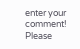enter your comment!
Please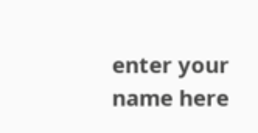enter your name here